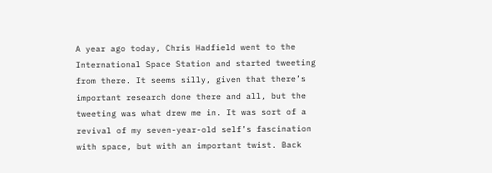A year ago today, Chris Hadfield went to the International Space Station and started tweeting from there. It seems silly, given that there’s important research done there and all, but the tweeting was what drew me in. It was sort of a revival of my seven-year-old self’s fascination with space, but with an important twist. Back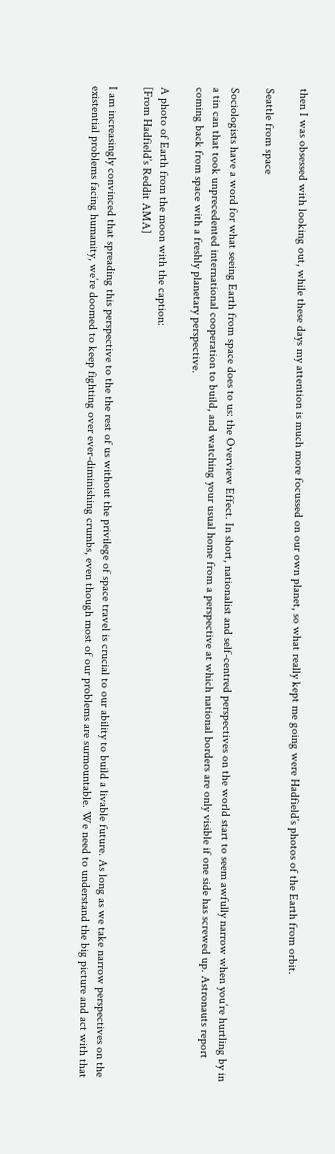then I was obsessed with looking out, while these days my attention is much more focussed on our own planet, so what really kept me going were Hadfield’s photos of the Earth from orbit.

Seattle from space

Sociologists have a word for what seeing Earth from space does to us: the Overview Effect. In short, nationalist and self-centred perspectives on the world start to seem awfully narrow when you’re hurtling by in a tin can that took unprecedented international cooperation to build, and watching your usual home from a perspective at which national borders are only visible if one side has screwed up. Astronauts report coming back from space with a freshly planetary perspective.

A photo of Earth from the moon with the caption:
[From Hadfield’s Reddit AMA]

I am increasingly convinced that spreading this perspective to the the rest of us without the privilege of space travel is crucial to our ability to build a livable future. As long as we take narrow perspectives on the existential problems facing humanity, we’re doomed to keep fighting over ever-diminishing crumbs, even though most of our problems are surmountable. We need to understand the big picture and act with that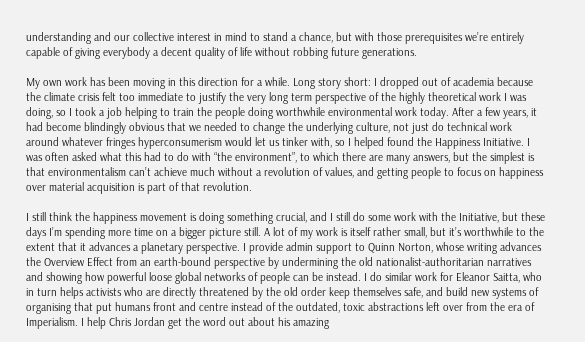understanding and our collective interest in mind to stand a chance, but with those prerequisites we’re entirely capable of giving everybody a decent quality of life without robbing future generations.

My own work has been moving in this direction for a while. Long story short: I dropped out of academia because the climate crisis felt too immediate to justify the very long term perspective of the highly theoretical work I was doing, so I took a job helping to train the people doing worthwhile environmental work today. After a few years, it had become blindingly obvious that we needed to change the underlying culture, not just do technical work around whatever fringes hyperconsumerism would let us tinker with, so I helped found the Happiness Initiative. I was often asked what this had to do with “the environment”, to which there are many answers, but the simplest is that environmentalism can’t achieve much without a revolution of values, and getting people to focus on happiness over material acquisition is part of that revolution.

I still think the happiness movement is doing something crucial, and I still do some work with the Initiative, but these days I’m spending more time on a bigger picture still. A lot of my work is itself rather small, but it’s worthwhile to the extent that it advances a planetary perspective. I provide admin support to Quinn Norton, whose writing advances the Overview Effect from an earth-bound perspective by undermining the old nationalist-authoritarian narratives and showing how powerful loose global networks of people can be instead. I do similar work for Eleanor Saitta, who in turn helps activists who are directly threatened by the old order keep themselves safe, and build new systems of organising that put humans front and centre instead of the outdated, toxic abstractions left over from the era of Imperialism. I help Chris Jordan get the word out about his amazing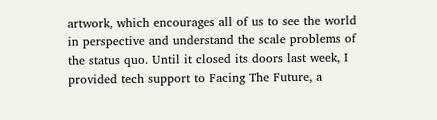artwork, which encourages all of us to see the world in perspective and understand the scale problems of the status quo. Until it closed its doors last week, I provided tech support to Facing The Future, a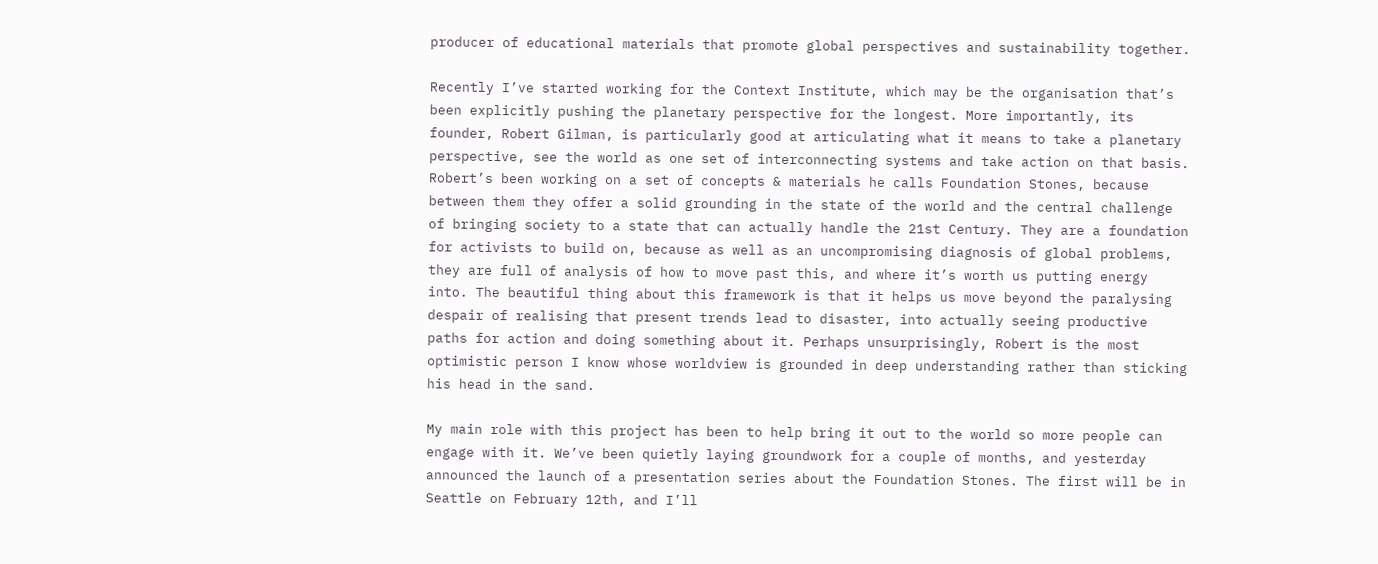producer of educational materials that promote global perspectives and sustainability together.

Recently I’ve started working for the Context Institute, which may be the organisation that’s been explicitly pushing the planetary perspective for the longest. More importantly, its founder, Robert Gilman, is particularly good at articulating what it means to take a planetary perspective, see the world as one set of interconnecting systems and take action on that basis. Robert’s been working on a set of concepts & materials he calls Foundation Stones, because between them they offer a solid grounding in the state of the world and the central challenge of bringing society to a state that can actually handle the 21st Century. They are a foundation for activists to build on, because as well as an uncompromising diagnosis of global problems, they are full of analysis of how to move past this, and where it’s worth us putting energy into. The beautiful thing about this framework is that it helps us move beyond the paralysing despair of realising that present trends lead to disaster, into actually seeing productive paths for action and doing something about it. Perhaps unsurprisingly, Robert is the most optimistic person I know whose worldview is grounded in deep understanding rather than sticking his head in the sand.

My main role with this project has been to help bring it out to the world so more people can engage with it. We’ve been quietly laying groundwork for a couple of months, and yesterday announced the launch of a presentation series about the Foundation Stones. The first will be in Seattle on February 12th, and I’ll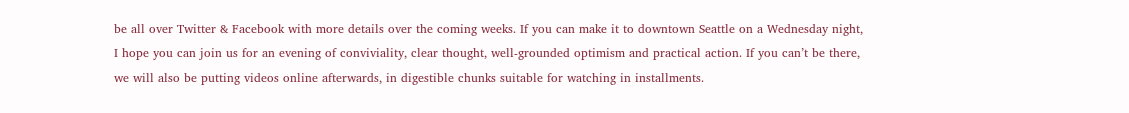be all over Twitter & Facebook with more details over the coming weeks. If you can make it to downtown Seattle on a Wednesday night, I hope you can join us for an evening of conviviality, clear thought, well-grounded optimism and practical action. If you can’t be there, we will also be putting videos online afterwards, in digestible chunks suitable for watching in installments.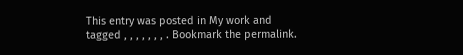This entry was posted in My work and tagged , , , , , , , . Bookmark the permalink.